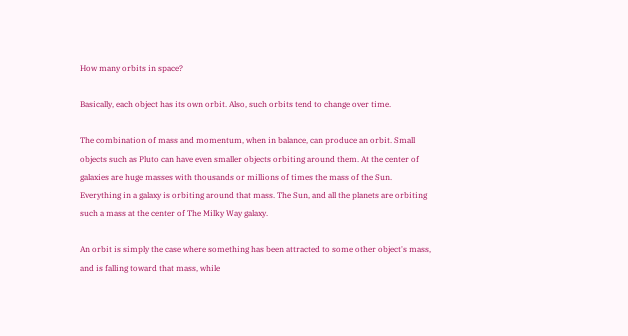How many orbits in space?

Basically, each object has its own orbit. Also, such orbits tend to change over time.

The combination of mass and momentum, when in balance, can produce an orbit. Small objects such as Pluto can have even smaller objects orbiting around them. At the center of galaxies are huge masses with thousands or millions of times the mass of the Sun. Everything in a galaxy is orbiting around that mass. The Sun, and all the planets are orbiting such a mass at the center of The Milky Way galaxy.

An orbit is simply the case where something has been attracted to some other object's mass, and is falling toward that mass, while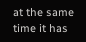at the same time it has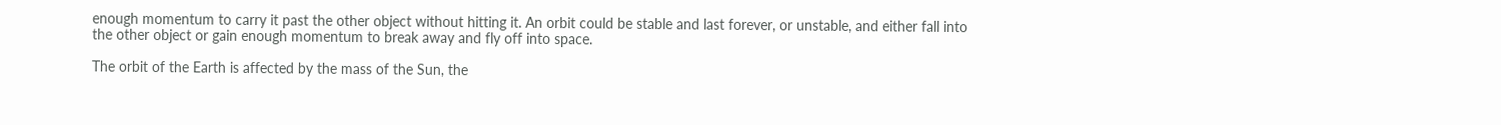enough momentum to carry it past the other object without hitting it. An orbit could be stable and last forever, or unstable, and either fall into the other object or gain enough momentum to break away and fly off into space.

The orbit of the Earth is affected by the mass of the Sun, the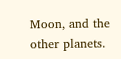Moon, and the other planets.